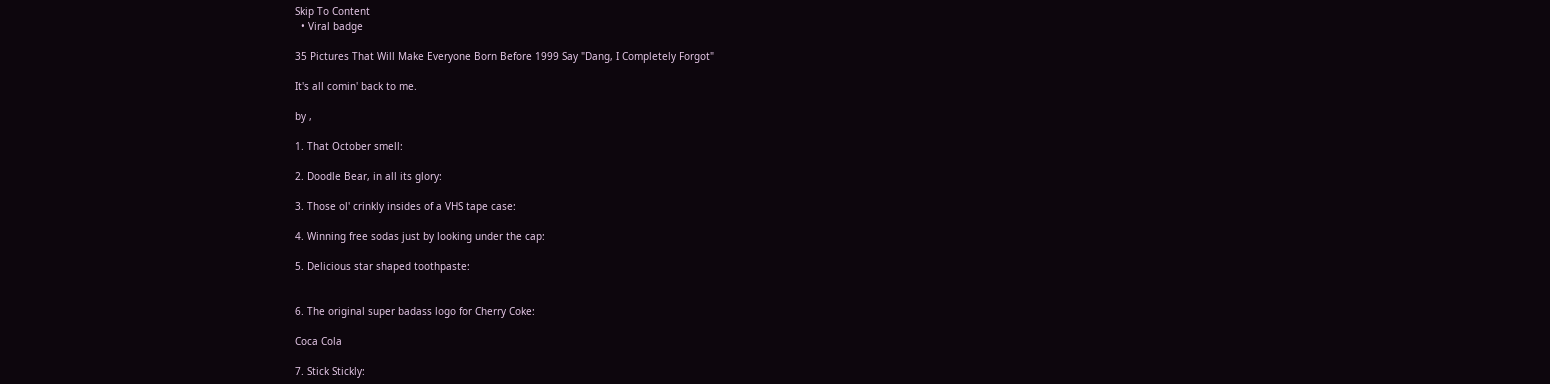Skip To Content
  • Viral badge

35 Pictures That Will Make Everyone Born Before 1999 Say "Dang, I Completely Forgot"

It's all comin' back to me.

by ,

1. That October smell:

2. Doodle Bear, in all its glory:

3. Those ol' crinkly insides of a VHS tape case:

4. Winning free sodas just by looking under the cap:

5. Delicious star shaped toothpaste:


6. The original super badass logo for Cherry Coke:

Coca Cola

7. Stick Stickly: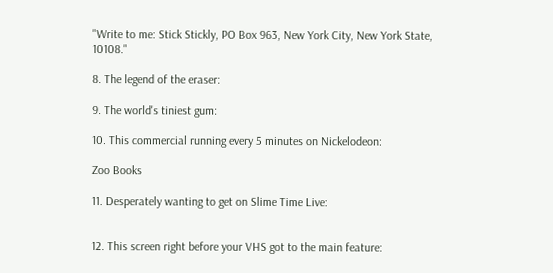"Write to me: Stick Stickly, PO Box 963, New York City, New York State, 10108."

8. The legend of the eraser:

9. The world's tiniest gum:

10. This commercial running every 5 minutes on Nickelodeon:

Zoo Books

11. Desperately wanting to get on Slime Time Live:


12. This screen right before your VHS got to the main feature: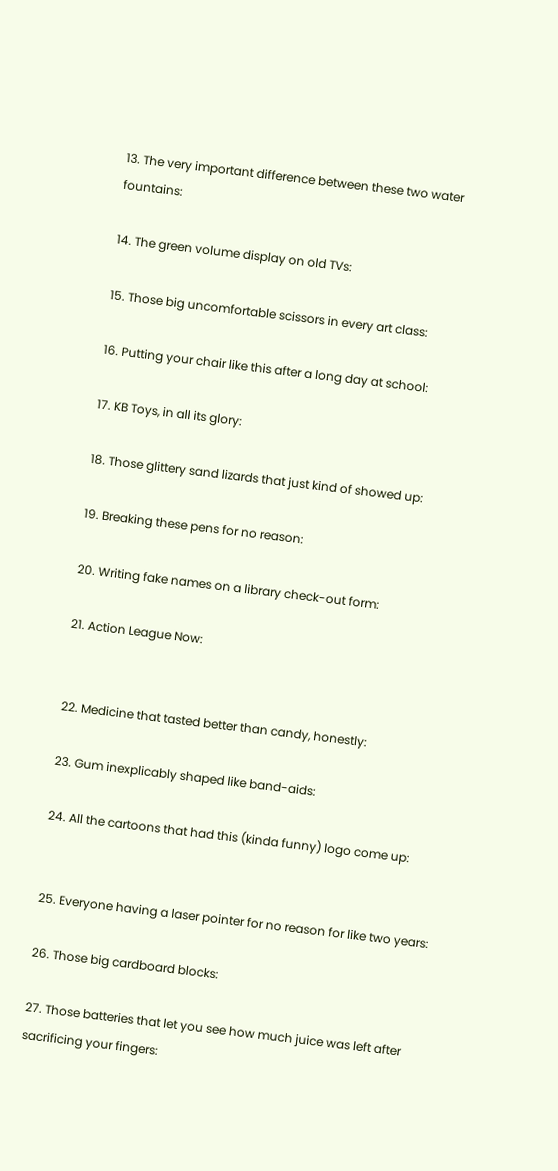13. The very important difference between these two water fountains:

14. The green volume display on old TVs:

15. Those big uncomfortable scissors in every art class:

16. Putting your chair like this after a long day at school:

17. KB Toys, in all its glory:

18. Those glittery sand lizards that just kind of showed up:

19. Breaking these pens for no reason:

20. Writing fake names on a library check-out form:

21. Action League Now:


22. Medicine that tasted better than candy, honestly:

23. Gum inexplicably shaped like band-aids:

24. All the cartoons that had this (kinda funny) logo come up:


25. Everyone having a laser pointer for no reason for like two years:

26. Those big cardboard blocks:

27. Those batteries that let you see how much juice was left after sacrificing your fingers: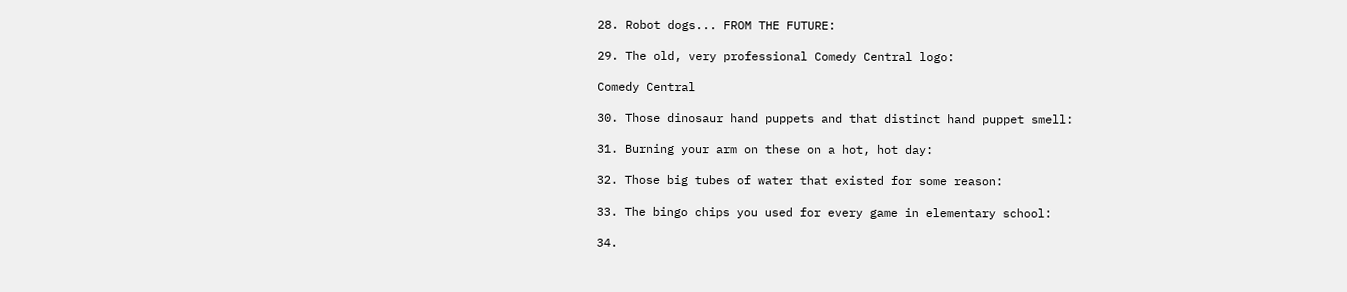28. Robot dogs... FROM THE FUTURE:

29. The old, very professional Comedy Central logo:

Comedy Central

30. Those dinosaur hand puppets and that distinct hand puppet smell:

31. Burning your arm on these on a hot, hot day:

32. Those big tubes of water that existed for some reason:

33. The bingo chips you used for every game in elementary school:

34.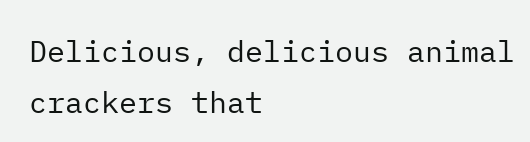Delicious, delicious animal crackers that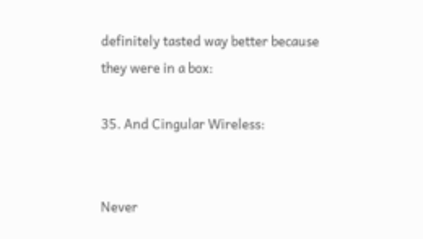definitely tasted way better because they were in a box:

35. And Cingular Wireless:


Never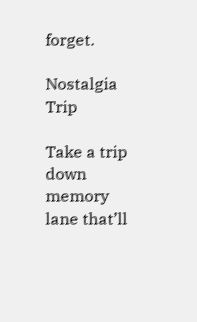forget.

Nostalgia Trip

Take a trip down memory lane that’ll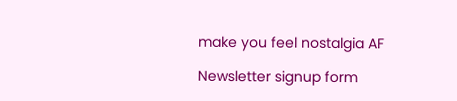make you feel nostalgia AF

Newsletter signup form